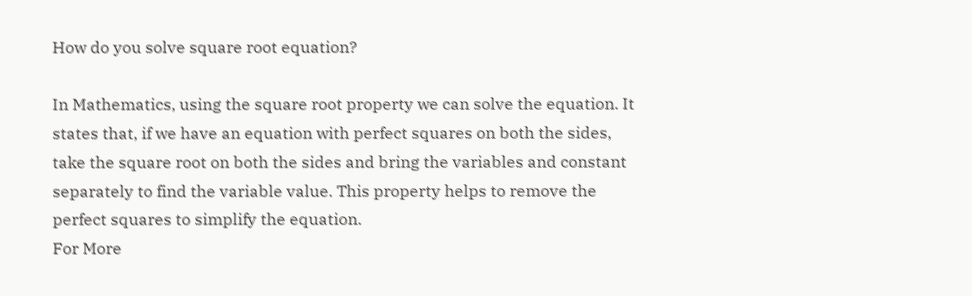How do you solve square root equation?

In Mathematics, using the square root property we can solve the equation. It states that, if we have an equation with perfect squares on both the sides, take the square root on both the sides and bring the variables and constant separately to find the variable value. This property helps to remove the perfect squares to simplify the equation.
For More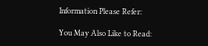Information Please Refer:

You May Also Like to Read: